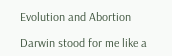Evolution and Abortion

Darwin stood for me like a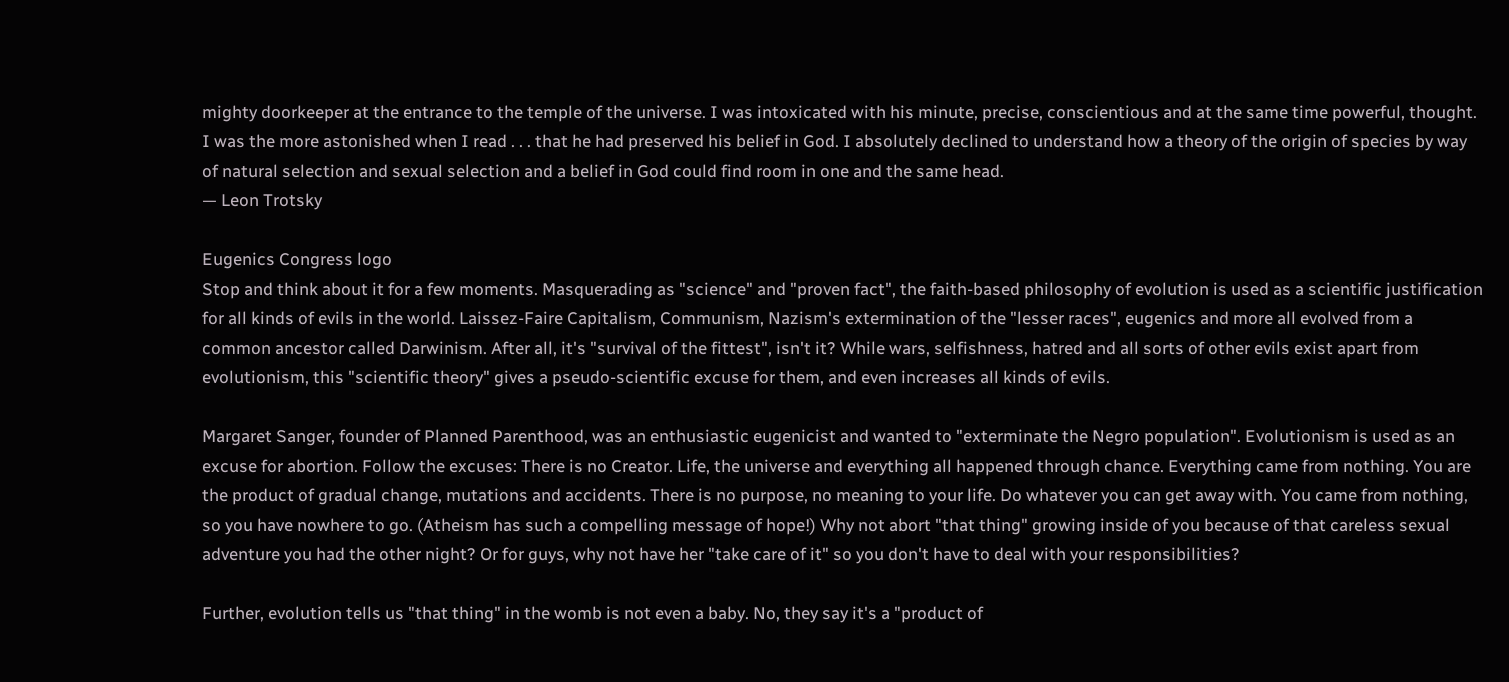mighty doorkeeper at the entrance to the temple of the universe. I was intoxicated with his minute, precise, conscientious and at the same time powerful, thought. I was the more astonished when I read . . . that he had preserved his belief in God. I absolutely declined to understand how a theory of the origin of species by way of natural selection and sexual selection and a belief in God could find room in one and the same head.
— Leon Trotsky

Eugenics Congress logo
Stop and think about it for a few moments. Masquerading as "science" and "proven fact", the faith-based philosophy of evolution is used as a scientific justification for all kinds of evils in the world. Laissez-Faire Capitalism, Communism, Nazism's extermination of the "lesser races", eugenics and more all evolved from a common ancestor called Darwinism. After all, it's "survival of the fittest", isn't it? While wars, selfishness, hatred and all sorts of other evils exist apart from evolutionism, this "scientific theory" gives a pseudo-scientific excuse for them, and even increases all kinds of evils.

Margaret Sanger, founder of Planned Parenthood, was an enthusiastic eugenicist and wanted to "exterminate the Negro population". Evolutionism is used as an excuse for abortion. Follow the excuses: There is no Creator. Life, the universe and everything all happened through chance. Everything came from nothing. You are the product of gradual change, mutations and accidents. There is no purpose, no meaning to your life. Do whatever you can get away with. You came from nothing, so you have nowhere to go. (Atheism has such a compelling message of hope!) Why not abort "that thing" growing inside of you because of that careless sexual adventure you had the other night? Or for guys, why not have her "take care of it" so you don't have to deal with your responsibilities?

Further, evolution tells us "that thing" in the womb is not even a baby. No, they say it's a "product of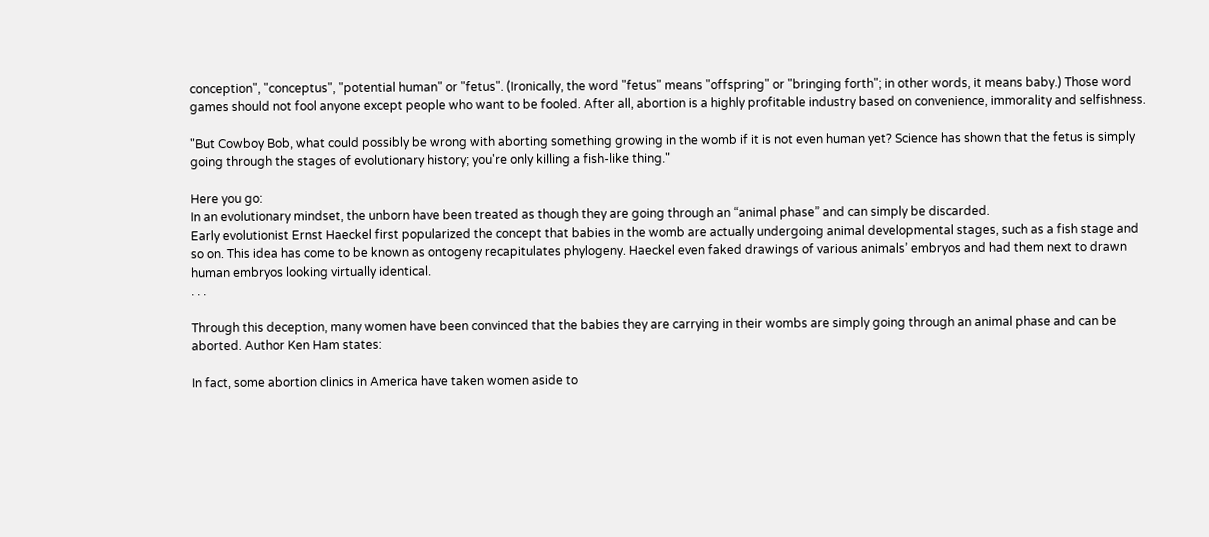conception", "conceptus", "potential human" or "fetus". (Ironically, the word "fetus" means "offspring" or "bringing forth"; in other words, it means baby.) Those word games should not fool anyone except people who want to be fooled. After all, abortion is a highly profitable industry based on convenience, immorality and selfishness.

"But Cowboy Bob, what could possibly be wrong with aborting something growing in the womb if it is not even human yet? Science has shown that the fetus is simply going through the stages of evolutionary history; you're only killing a fish-like thing."

Here you go:
In an evolutionary mindset, the unborn have been treated as though they are going through an “animal phase” and can simply be discarded.
Early evolutionist Ernst Haeckel first popularized the concept that babies in the womb are actually undergoing animal developmental stages, such as a fish stage and so on. This idea has come to be known as ontogeny recapitulates phylogeny. Haeckel even faked drawings of various animals’ embryos and had them next to drawn human embryos looking virtually identical.
. . .

Through this deception, many women have been convinced that the babies they are carrying in their wombs are simply going through an animal phase and can be aborted. Author Ken Ham states:

In fact, some abortion clinics in America have taken women aside to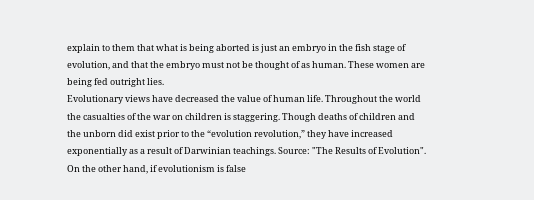explain to them that what is being aborted is just an embryo in the fish stage of evolution, and that the embryo must not be thought of as human. These women are being fed outright lies.
Evolutionary views have decreased the value of human life. Throughout the world the casualties of the war on children is staggering. Though deaths of children and the unborn did exist prior to the “evolution revolution,” they have increased exponentially as a result of Darwinian teachings. Source: "The Results of Evolution".
On the other hand, if evolutionism is false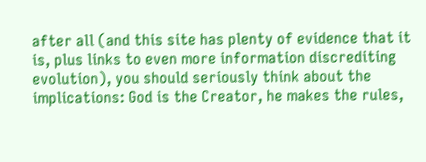after all (and this site has plenty of evidence that it is, plus links to even more information discrediting evolution), you should seriously think about the implications: God is the Creator, he makes the rules,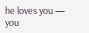he loves you —  you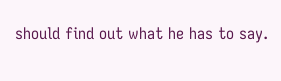should find out what he has to say.